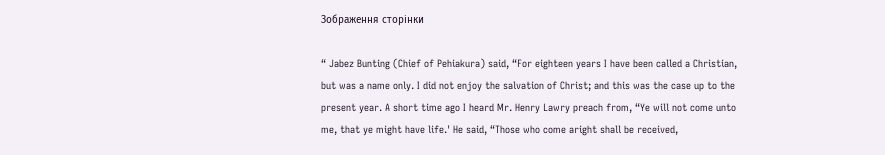Зображення сторінки

“ Jabez Bunting (Chief of Pehiakura) said, “For eighteen years I have been called a Christian, but was a name only. I did not enjoy the salvation of Christ; and this was the case up to the present year. A short time ago I heard Mr. Henry Lawry preach from, “Ye will not come unto me, that ye might have life.' He said, “Those who come aright shall be received,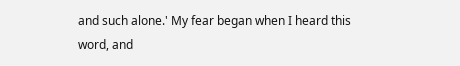and such alone.' My fear began when I heard this word, and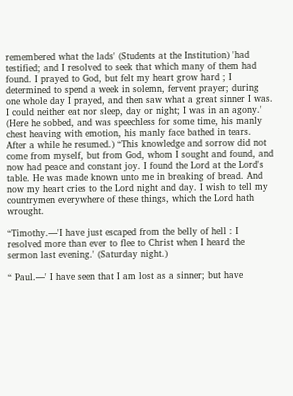remembered what the lads' (Students at the Institution) 'had testified; and I resolved to seek that which many of them had found. I prayed to God, but felt my heart grow hard ; I determined to spend a week in solemn, fervent prayer; during one whole day I prayed, and then saw what a great sinner I was. I could neither eat nor sleep, day or night; I was in an agony.' (Here he sobbed, and was speechless for some time, his manly chest heaving with emotion, his manly face bathed in tears. After a while he resumed.) “This knowledge and sorrow did not come from myself, but from God, whom I sought and found, and now had peace and constant joy. I found the Lord at the Lord's table. He was made known unto me in breaking of bread. And now my heart cries to the Lord night and day. I wish to tell my countrymen everywhere of these things, which the Lord hath wrought.

“Timothy.—'I have just escaped from the belly of hell : I resolved more than ever to flee to Christ when I heard the sermon last evening.' (Saturday night.)

“ Paul.—' I have seen that I am lost as a sinner; but have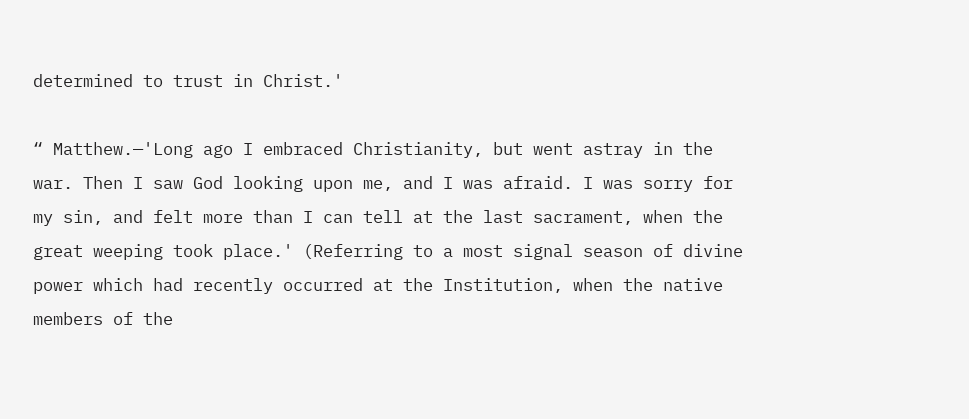determined to trust in Christ.'

“ Matthew.—'Long ago I embraced Christianity, but went astray in the war. Then I saw God looking upon me, and I was afraid. I was sorry for my sin, and felt more than I can tell at the last sacrament, when the great weeping took place.' (Referring to a most signal season of divine power which had recently occurred at the Institution, when the native members of the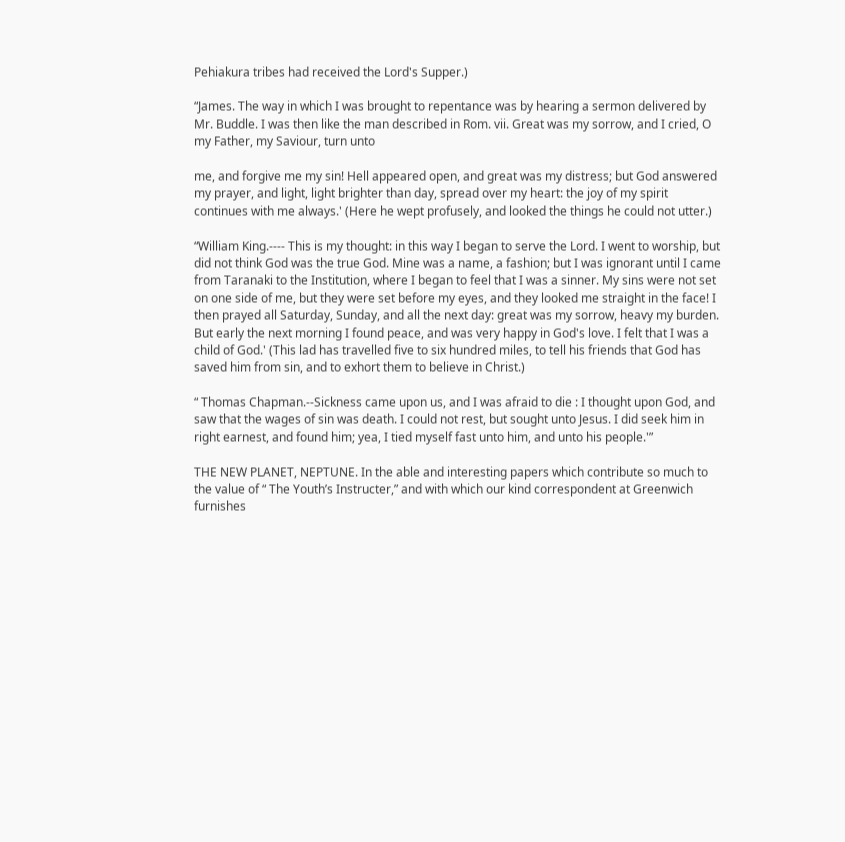Pehiakura tribes had received the Lord's Supper.)

“James. The way in which I was brought to repentance was by hearing a sermon delivered by Mr. Buddle. I was then like the man described in Rom. vii. Great was my sorrow, and I cried, O my Father, my Saviour, turn unto

me, and forgive me my sin! Hell appeared open, and great was my distress; but God answered my prayer, and light, light brighter than day, spread over my heart: the joy of my spirit continues with me always.' (Here he wept profusely, and looked the things he could not utter.)

“William King.---- This is my thought: in this way I began to serve the Lord. I went to worship, but did not think God was the true God. Mine was a name, a fashion; but I was ignorant until I came from Taranaki to the Institution, where I began to feel that I was a sinner. My sins were not set on one side of me, but they were set before my eyes, and they looked me straight in the face! I then prayed all Saturday, Sunday, and all the next day: great was my sorrow, heavy my burden. But early the next morning I found peace, and was very happy in God's love. I felt that I was a child of God.' (This lad has travelled five to six hundred miles, to tell his friends that God has saved him from sin, and to exhort them to believe in Christ.)

“ Thomas Chapman.--Sickness came upon us, and I was afraid to die : I thought upon God, and saw that the wages of sin was death. I could not rest, but sought unto Jesus. I did seek him in right earnest, and found him; yea, I tied myself fast unto him, and unto his people.'”

THE NEW PLANET, NEPTUNE. In the able and interesting papers which contribute so much to the value of “ The Youth’s Instructer,” and with which our kind correspondent at Greenwich furnishes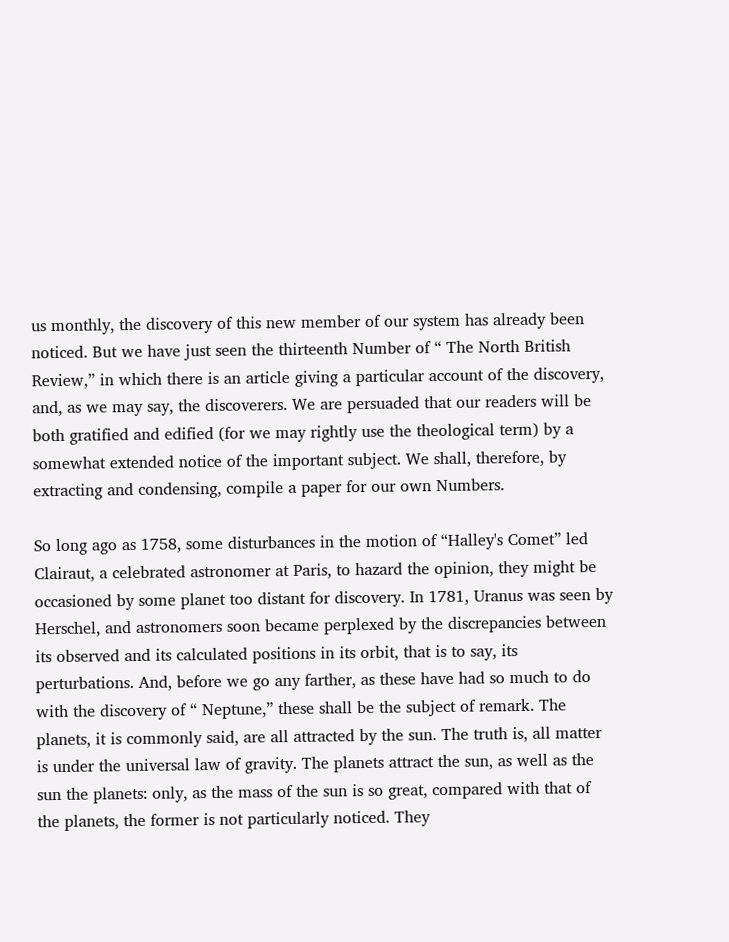us monthly, the discovery of this new member of our system has already been noticed. But we have just seen the thirteenth Number of “ The North British Review,” in which there is an article giving a particular account of the discovery, and, as we may say, the discoverers. We are persuaded that our readers will be both gratified and edified (for we may rightly use the theological term) by a somewhat extended notice of the important subject. We shall, therefore, by extracting and condensing, compile a paper for our own Numbers.

So long ago as 1758, some disturbances in the motion of “Halley's Comet” led Clairaut, a celebrated astronomer at Paris, to hazard the opinion, they might be occasioned by some planet too distant for discovery. In 1781, Uranus was seen by Herschel, and astronomers soon became perplexed by the discrepancies between its observed and its calculated positions in its orbit, that is to say, its perturbations. And, before we go any farther, as these have had so much to do with the discovery of “ Neptune,” these shall be the subject of remark. The planets, it is commonly said, are all attracted by the sun. The truth is, all matter is under the universal law of gravity. The planets attract the sun, as well as the sun the planets: only, as the mass of the sun is so great, compared with that of the planets, the former is not particularly noticed. They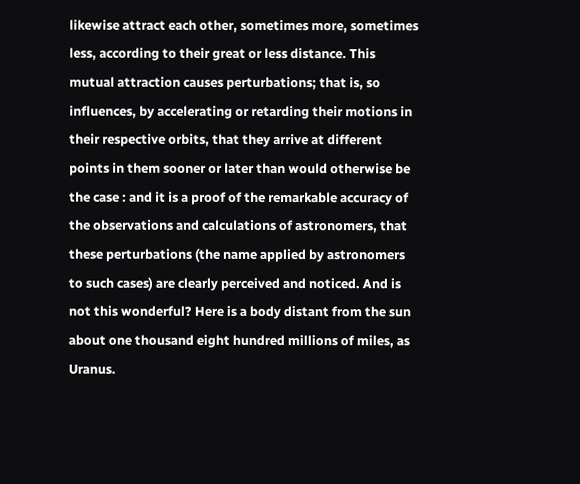likewise attract each other, sometimes more, sometimes less, according to their great or less distance. This mutual attraction causes perturbations; that is, so influences, by accelerating or retarding their motions in their respective orbits, that they arrive at different points in them sooner or later than would otherwise be the case : and it is a proof of the remarkable accuracy of the observations and calculations of astronomers, that these perturbations (the name applied by astronomers to such cases) are clearly perceived and noticed. And is not this wonderful? Here is a body distant from the sun about one thousand eight hundred millions of miles, as Uranus.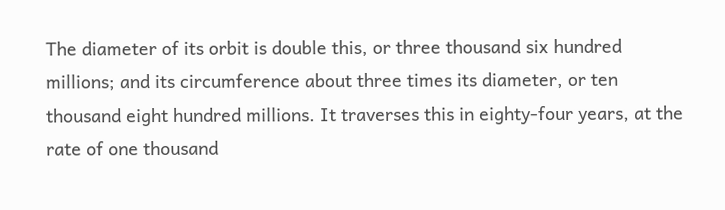The diameter of its orbit is double this, or three thousand six hundred millions; and its circumference about three times its diameter, or ten thousand eight hundred millions. It traverses this in eighty-four years, at the rate of one thousand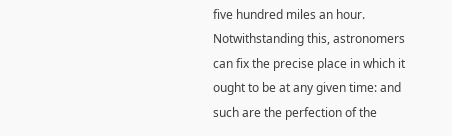five hundred miles an hour. Notwithstanding this, astronomers can fix the precise place in which it ought to be at any given time: and such are the perfection of the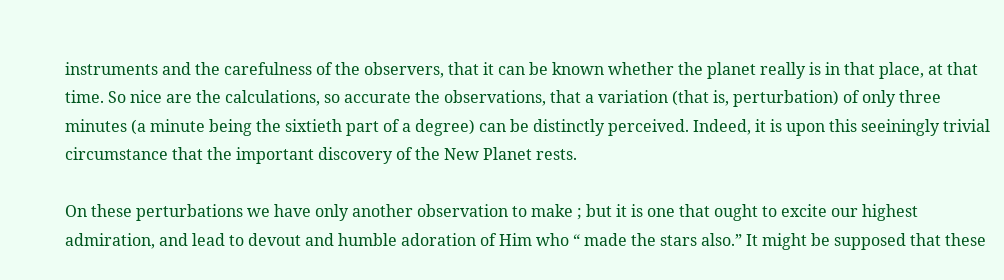instruments and the carefulness of the observers, that it can be known whether the planet really is in that place, at that time. So nice are the calculations, so accurate the observations, that a variation (that is, perturbation) of only three minutes (a minute being the sixtieth part of a degree) can be distinctly perceived. Indeed, it is upon this seeiningly trivial circumstance that the important discovery of the New Planet rests.

On these perturbations we have only another observation to make ; but it is one that ought to excite our highest admiration, and lead to devout and humble adoration of Him who “ made the stars also.” It might be supposed that these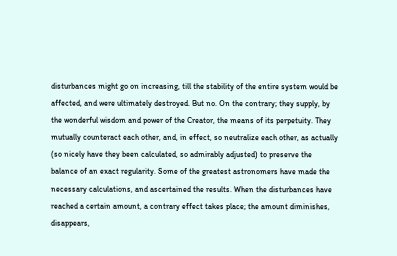disturbances might go on increasing, till the stability of the entire system would be affected, and were ultimately destroyed. But no. On the contrary; they supply, by the wonderful wisdom and power of the Creator, the means of its perpetuity. They mutually counteract each other, and, in effect, so neutralize each other, as actually (so nicely have they been calculated, so admirably adjusted) to preserve the balance of an exact regularity. Some of the greatest astronomers have made the necessary calculations, and ascertained the results. When the disturbances have reached a certain amount, a contrary effect takes place; the amount diminishes, disappears,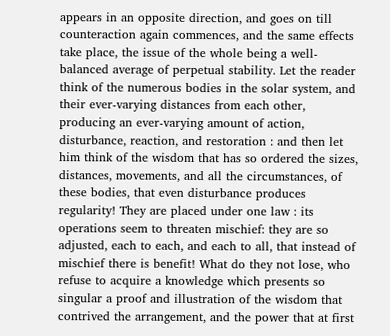appears in an opposite direction, and goes on till counteraction again commences, and the same effects take place, the issue of the whole being a well-balanced average of perpetual stability. Let the reader think of the numerous bodies in the solar system, and their ever-varying distances from each other, producing an ever-varying amount of action, disturbance, reaction, and restoration : and then let him think of the wisdom that has so ordered the sizes, distances, movements, and all the circumstances, of these bodies, that even disturbance produces regularity! They are placed under one law : its operations seem to threaten mischief: they are so adjusted, each to each, and each to all, that instead of mischief there is benefit! What do they not lose, who refuse to acquire a knowledge which presents so singular a proof and illustration of the wisdom that contrived the arrangement, and the power that at first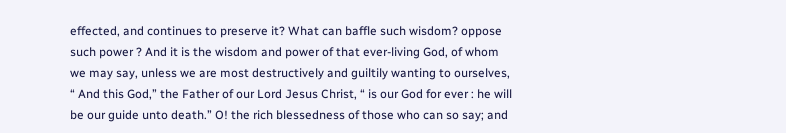effected, and continues to preserve it? What can baffle such wisdom? oppose such power ? And it is the wisdom and power of that ever-living God, of whom we may say, unless we are most destructively and guiltily wanting to ourselves, “ And this God,” the Father of our Lord Jesus Christ, “ is our God for ever : he will be our guide unto death.” O! the rich blessedness of those who can so say; and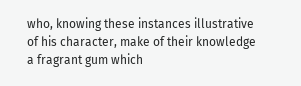who, knowing these instances illustrative of his character, make of their knowledge a fragrant gum which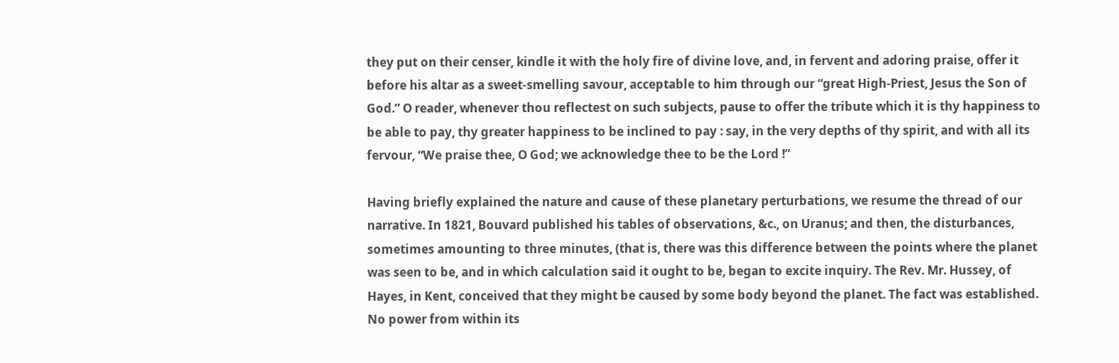they put on their censer, kindle it with the holy fire of divine love, and, in fervent and adoring praise, offer it before his altar as a sweet-smelling savour, acceptable to him through our “great High-Priest, Jesus the Son of God.” O reader, whenever thou reflectest on such subjects, pause to offer the tribute which it is thy happiness to be able to pay, thy greater happiness to be inclined to pay : say, in the very depths of thy spirit, and with all its fervour, “We praise thee, O God; we acknowledge thee to be the Lord !”

Having briefly explained the nature and cause of these planetary perturbations, we resume the thread of our narrative. In 1821, Bouvard published his tables of observations, &c., on Uranus; and then, the disturbances, sometimes amounting to three minutes, (that is, there was this difference between the points where the planet was seen to be, and in which calculation said it ought to be, began to excite inquiry. The Rev. Mr. Hussey, of Hayes, in Kent, conceived that they might be caused by some body beyond the planet. The fact was established. No power from within its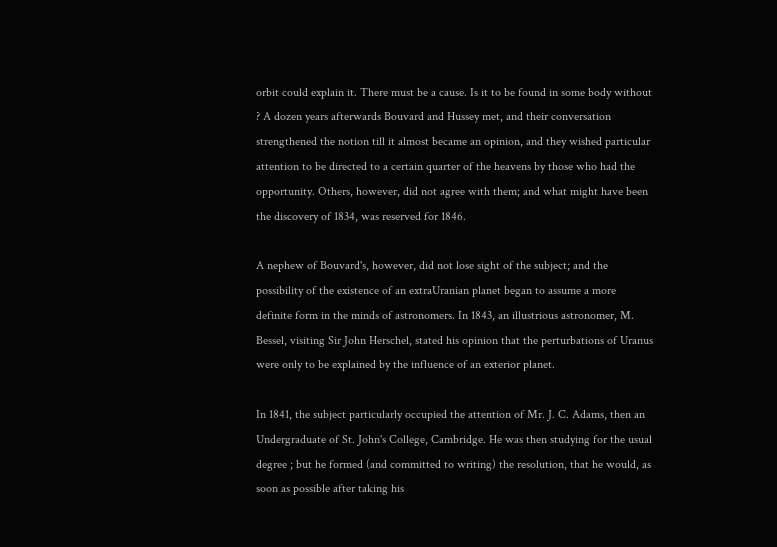orbit could explain it. There must be a cause. Is it to be found in some body without ? A dozen years afterwards Bouvard and Hussey met, and their conversation strengthened the notion till it almost became an opinion, and they wished particular attention to be directed to a certain quarter of the heavens by those who had the opportunity. Others, however, did not agree with them; and what might have been the discovery of 1834, was reserved for 1846.

A nephew of Bouvard's, however, did not lose sight of the subject; and the possibility of the existence of an extraUranian planet began to assume a more definite form in the minds of astronomers. In 1843, an illustrious astronomer, M. Bessel, visiting Sir John Herschel, stated his opinion that the perturbations of Uranus were only to be explained by the influence of an exterior planet.

In 1841, the subject particularly occupied the attention of Mr. J. C. Adams, then an Undergraduate of St. John's College, Cambridge. He was then studying for the usual degree ; but he formed (and committed to writing) the resolution, that he would, as soon as possible after taking his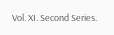Vol. XI. Second Series.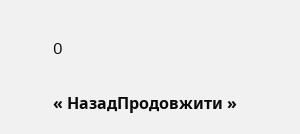O

« НазадПродовжити »